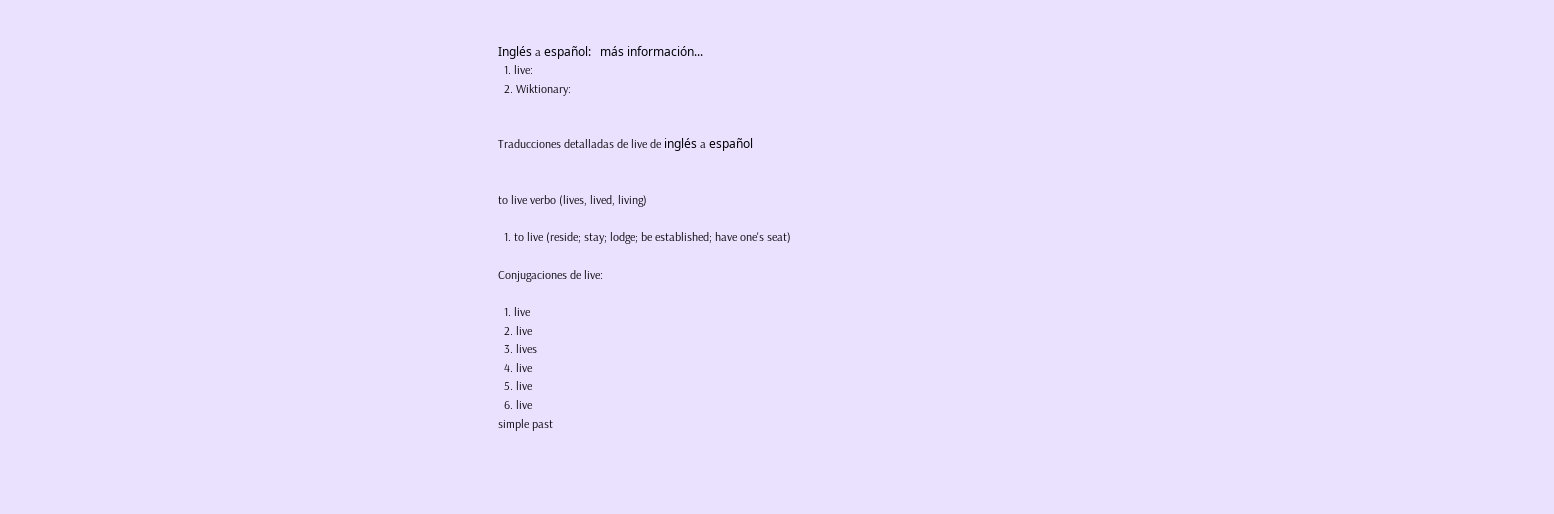Inglés a español:   más información...
  1. live:
  2. Wiktionary:


Traducciones detalladas de live de inglés a español


to live verbo (lives, lived, living)

  1. to live (reside; stay; lodge; be established; have one's seat)

Conjugaciones de live:

  1. live
  2. live
  3. lives
  4. live
  5. live
  6. live
simple past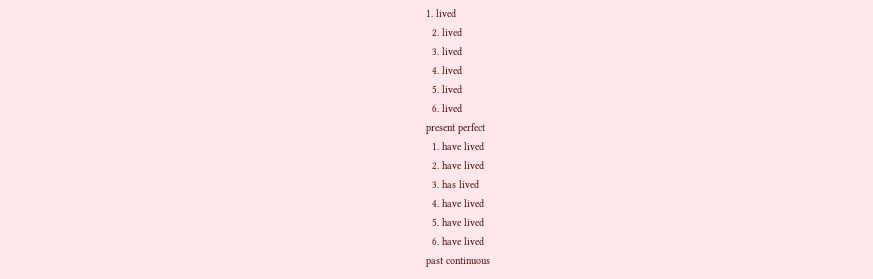1. lived
  2. lived
  3. lived
  4. lived
  5. lived
  6. lived
present perfect
  1. have lived
  2. have lived
  3. has lived
  4. have lived
  5. have lived
  6. have lived
past continuous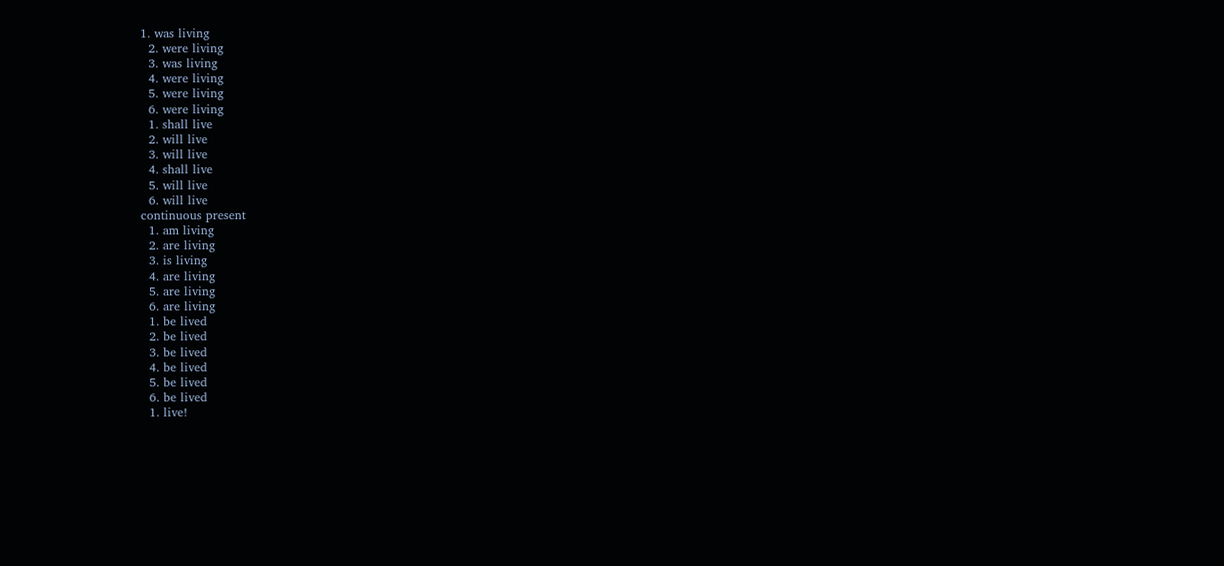1. was living
  2. were living
  3. was living
  4. were living
  5. were living
  6. were living
  1. shall live
  2. will live
  3. will live
  4. shall live
  5. will live
  6. will live
continuous present
  1. am living
  2. are living
  3. is living
  4. are living
  5. are living
  6. are living
  1. be lived
  2. be lived
  3. be lived
  4. be lived
  5. be lived
  6. be lived
  1. live!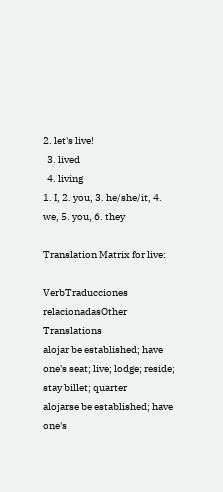2. let's live!
  3. lived
  4. living
1. I, 2. you, 3. he/she/it, 4. we, 5. you, 6. they

Translation Matrix for live:

VerbTraducciones relacionadasOther Translations
alojar be established; have one's seat; live; lodge; reside; stay billet; quarter
alojarse be established; have one's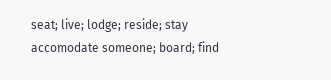seat; live; lodge; reside; stay accomodate someone; board; find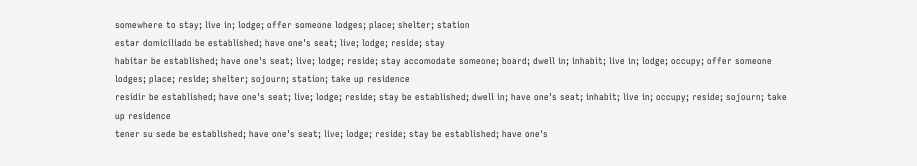somewhere to stay; live in; lodge; offer someone lodges; place; shelter; station
estar domiciliado be established; have one's seat; live; lodge; reside; stay
habitar be established; have one's seat; live; lodge; reside; stay accomodate someone; board; dwell in; inhabit; live in; lodge; occupy; offer someone lodges; place; reside; shelter; sojourn; station; take up residence
residir be established; have one's seat; live; lodge; reside; stay be established; dwell in; have one's seat; inhabit; live in; occupy; reside; sojourn; take up residence
tener su sede be established; have one's seat; live; lodge; reside; stay be established; have one's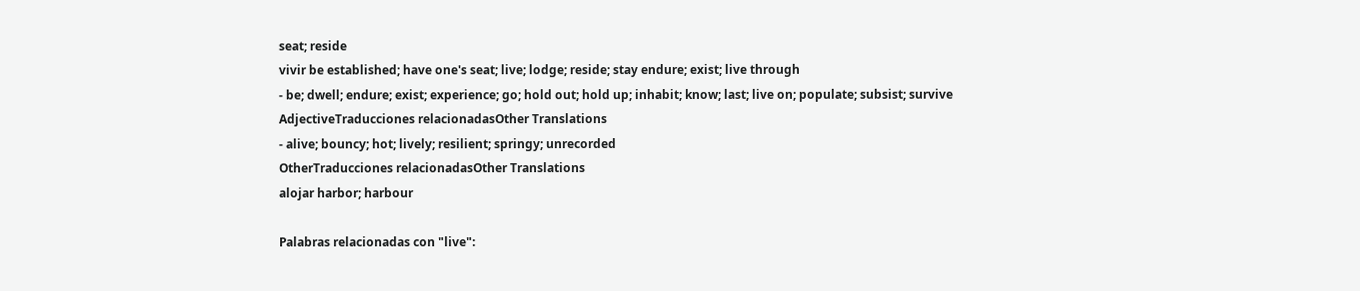seat; reside
vivir be established; have one's seat; live; lodge; reside; stay endure; exist; live through
- be; dwell; endure; exist; experience; go; hold out; hold up; inhabit; know; last; live on; populate; subsist; survive
AdjectiveTraducciones relacionadasOther Translations
- alive; bouncy; hot; lively; resilient; springy; unrecorded
OtherTraducciones relacionadasOther Translations
alojar harbor; harbour

Palabras relacionadas con "live":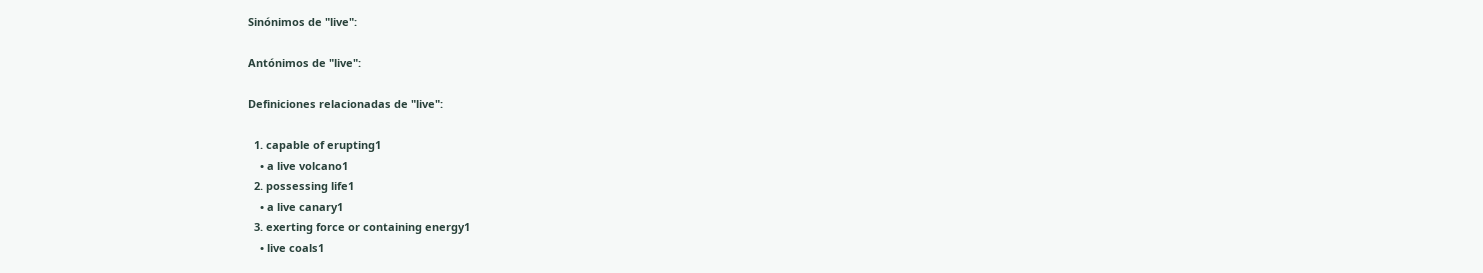Sinónimos de "live":

Antónimos de "live":

Definiciones relacionadas de "live":

  1. capable of erupting1
    • a live volcano1
  2. possessing life1
    • a live canary1
  3. exerting force or containing energy1
    • live coals1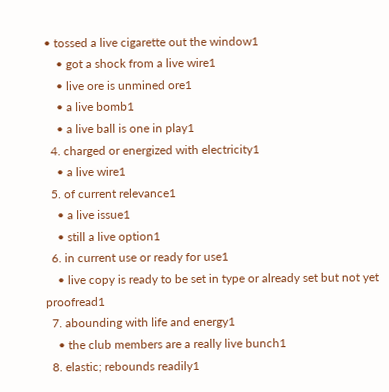• tossed a live cigarette out the window1
    • got a shock from a live wire1
    • live ore is unmined ore1
    • a live bomb1
    • a live ball is one in play1
  4. charged or energized with electricity1
    • a live wire1
  5. of current relevance1
    • a live issue1
    • still a live option1
  6. in current use or ready for use1
    • live copy is ready to be set in type or already set but not yet proofread1
  7. abounding with life and energy1
    • the club members are a really live bunch1
  8. elastic; rebounds readily1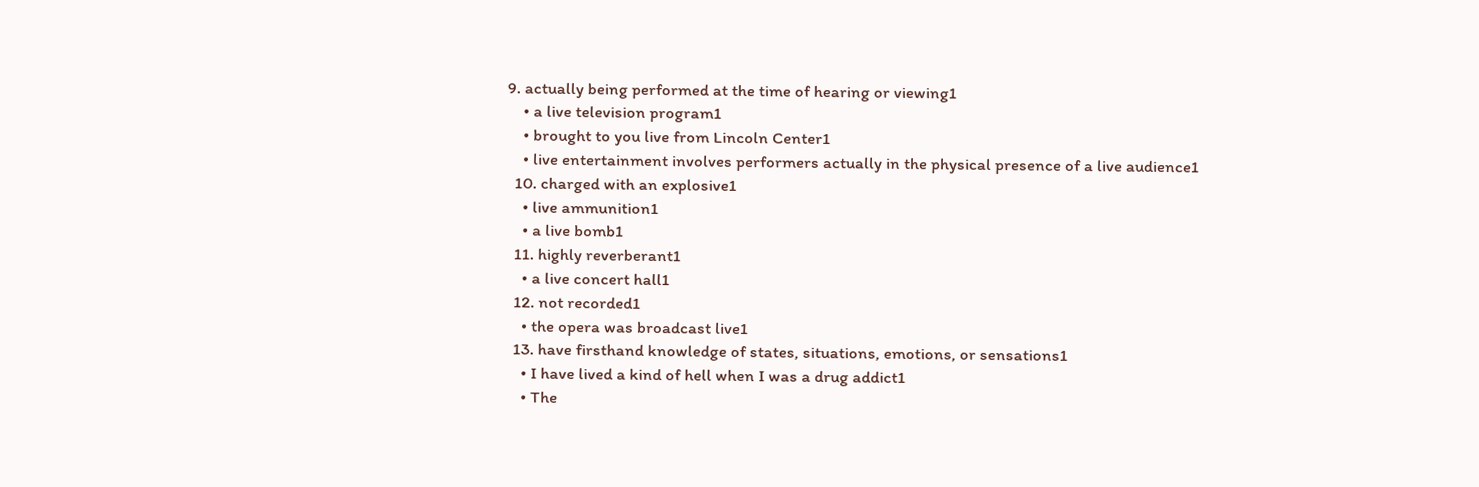9. actually being performed at the time of hearing or viewing1
    • a live television program1
    • brought to you live from Lincoln Center1
    • live entertainment involves performers actually in the physical presence of a live audience1
  10. charged with an explosive1
    • live ammunition1
    • a live bomb1
  11. highly reverberant1
    • a live concert hall1
  12. not recorded1
    • the opera was broadcast live1
  13. have firsthand knowledge of states, situations, emotions, or sensations1
    • I have lived a kind of hell when I was a drug addict1
    • The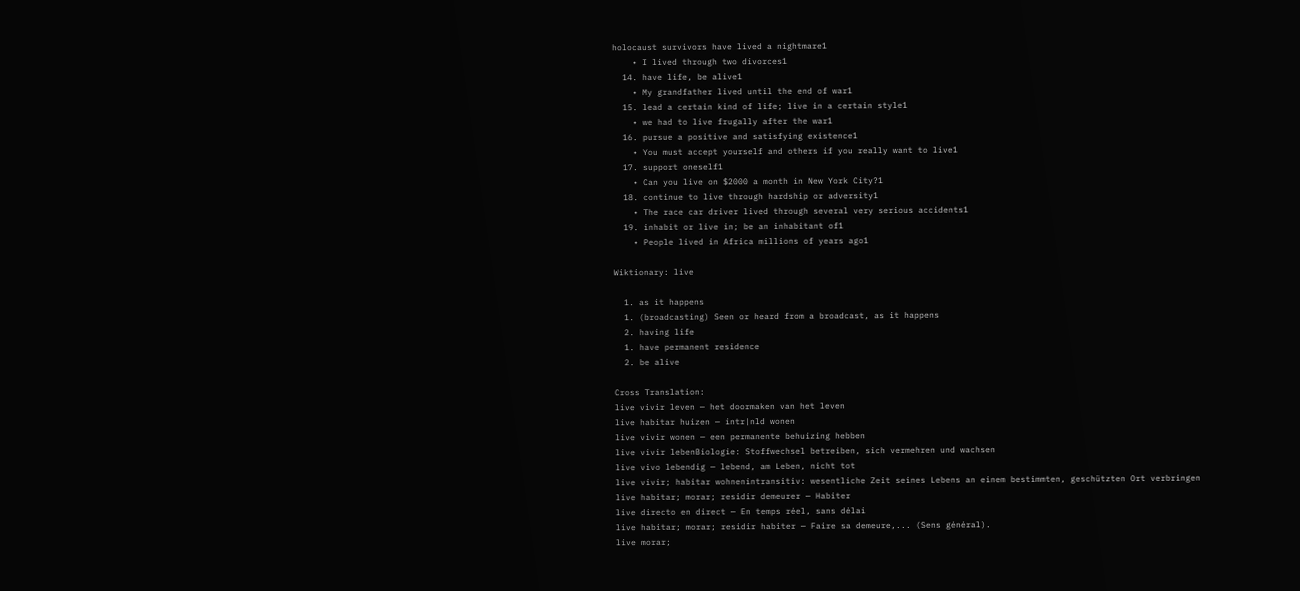holocaust survivors have lived a nightmare1
    • I lived through two divorces1
  14. have life, be alive1
    • My grandfather lived until the end of war1
  15. lead a certain kind of life; live in a certain style1
    • we had to live frugally after the war1
  16. pursue a positive and satisfying existence1
    • You must accept yourself and others if you really want to live1
  17. support oneself1
    • Can you live on $2000 a month in New York City?1
  18. continue to live through hardship or adversity1
    • The race car driver lived through several very serious accidents1
  19. inhabit or live in; be an inhabitant of1
    • People lived in Africa millions of years ago1

Wiktionary: live

  1. as it happens
  1. (broadcasting) Seen or heard from a broadcast, as it happens
  2. having life
  1. have permanent residence
  2. be alive

Cross Translation:
live vivir leven — het doormaken van het leven
live habitar huizen — intr|nld wonen
live vivir wonen — een permanente behuizing hebben
live vivir lebenBiologie: Stoffwechsel betreiben, sich vermehren und wachsen
live vivo lebendig — lebend, am Leben, nicht tot
live vivir; habitar wohnenintransitiv: wesentliche Zeit seines Lebens an einem bestimmten, geschützten Ort verbringen
live habitar; morar; residir demeurer — Habiter
live directo en direct — En temps réel, sans délai
live habitar; morar; residir habiter — Faire sa demeure,... (Sens général).
live morar;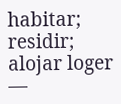habitar; residir; alojar loger —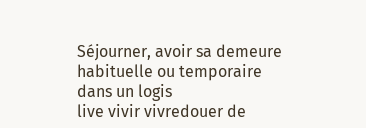Séjourner, avoir sa demeure habituelle ou temporaire dans un logis
live vivir vivredouer de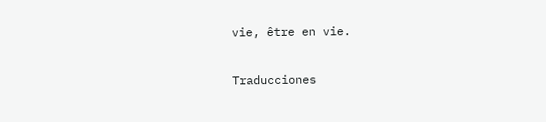vie, être en vie.

Traducciones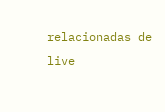relacionadas de live